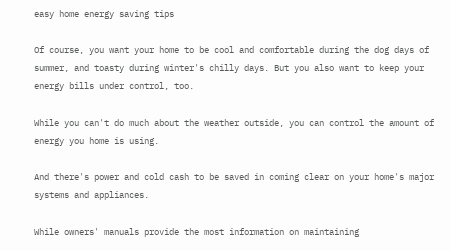easy home energy saving tips

Of course, you want your home to be cool and comfortable during the dog days of summer, and toasty during winter's chilly days. But you also want to keep your energy bills under control, too.

While you can't do much about the weather outside, you can control the amount of energy you home is using.

And there's power and cold cash to be saved in coming clear on your home's major systems and appliances.

While owners' manuals provide the most information on maintaining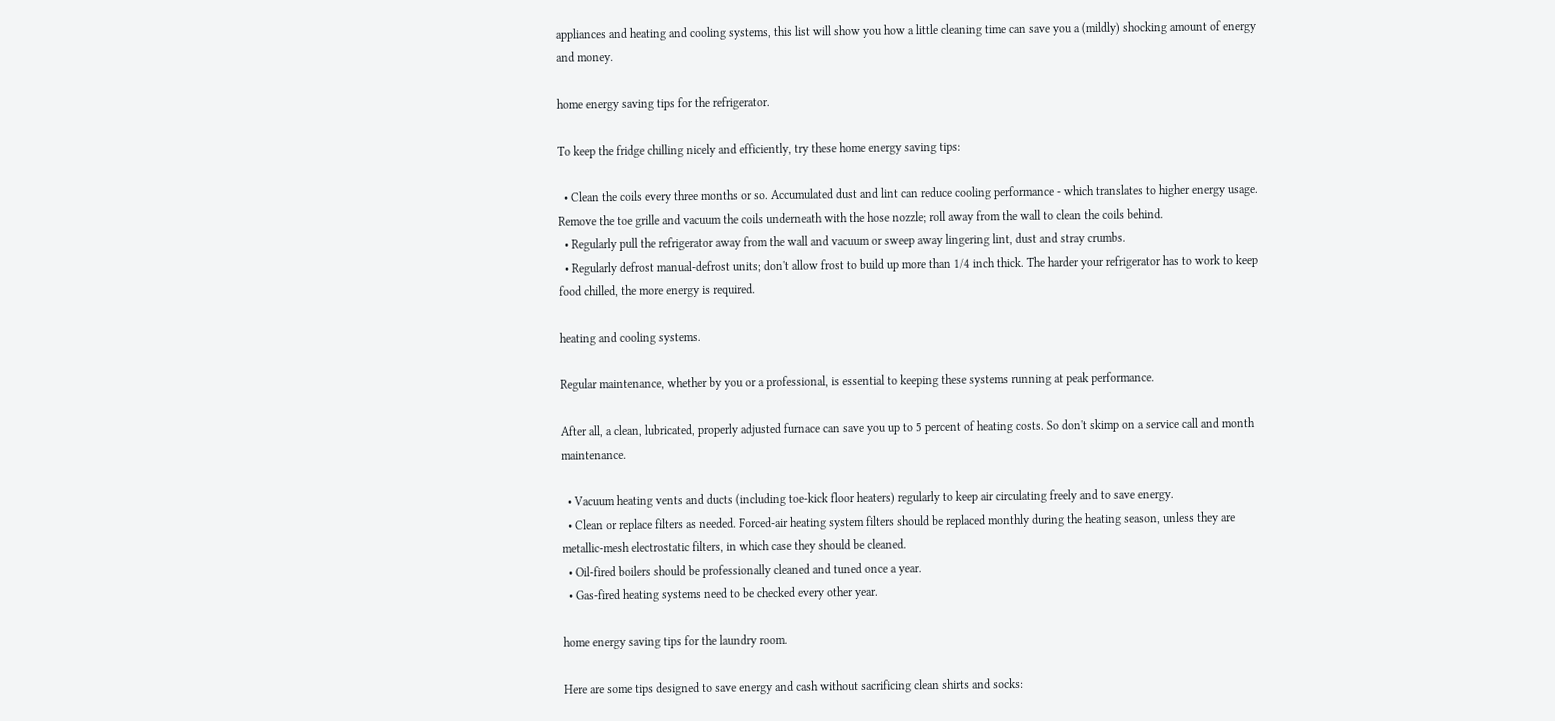appliances and heating and cooling systems, this list will show you how a little cleaning time can save you a (mildly) shocking amount of energy and money.

home energy saving tips for the refrigerator.

To keep the fridge chilling nicely and efficiently, try these home energy saving tips:

  • Clean the coils every three months or so. Accumulated dust and lint can reduce cooling performance - which translates to higher energy usage. Remove the toe grille and vacuum the coils underneath with the hose nozzle; roll away from the wall to clean the coils behind.
  • Regularly pull the refrigerator away from the wall and vacuum or sweep away lingering lint, dust and stray crumbs.
  • Regularly defrost manual-defrost units; don't allow frost to build up more than 1/4 inch thick. The harder your refrigerator has to work to keep food chilled, the more energy is required.

heating and cooling systems.

Regular maintenance, whether by you or a professional, is essential to keeping these systems running at peak performance.

After all, a clean, lubricated, properly adjusted furnace can save you up to 5 percent of heating costs. So don't skimp on a service call and month maintenance.

  • Vacuum heating vents and ducts (including toe-kick floor heaters) regularly to keep air circulating freely and to save energy.
  • Clean or replace filters as needed. Forced-air heating system filters should be replaced monthly during the heating season, unless they are metallic-mesh electrostatic filters, in which case they should be cleaned.
  • Oil-fired boilers should be professionally cleaned and tuned once a year.
  • Gas-fired heating systems need to be checked every other year.

home energy saving tips for the laundry room.

Here are some tips designed to save energy and cash without sacrificing clean shirts and socks: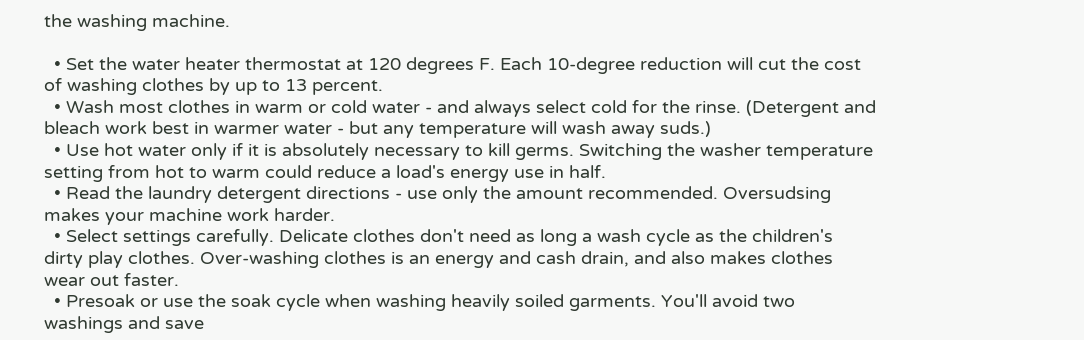the washing machine.

  • Set the water heater thermostat at 120 degrees F. Each 10-degree reduction will cut the cost of washing clothes by up to 13 percent.
  • Wash most clothes in warm or cold water - and always select cold for the rinse. (Detergent and bleach work best in warmer water - but any temperature will wash away suds.)
  • Use hot water only if it is absolutely necessary to kill germs. Switching the washer temperature setting from hot to warm could reduce a load's energy use in half.
  • Read the laundry detergent directions - use only the amount recommended. Oversudsing makes your machine work harder.
  • Select settings carefully. Delicate clothes don't need as long a wash cycle as the children's dirty play clothes. Over-washing clothes is an energy and cash drain, and also makes clothes wear out faster.
  • Presoak or use the soak cycle when washing heavily soiled garments. You'll avoid two washings and save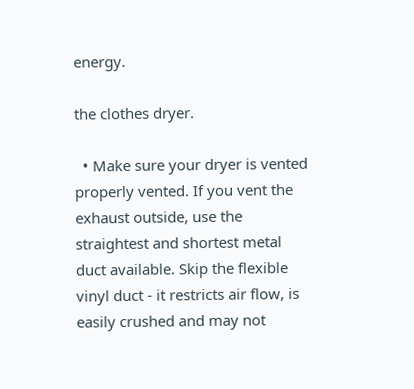energy.

the clothes dryer.

  • Make sure your dryer is vented properly vented. If you vent the exhaust outside, use the straightest and shortest metal duct available. Skip the flexible vinyl duct - it restricts air flow, is easily crushed and may not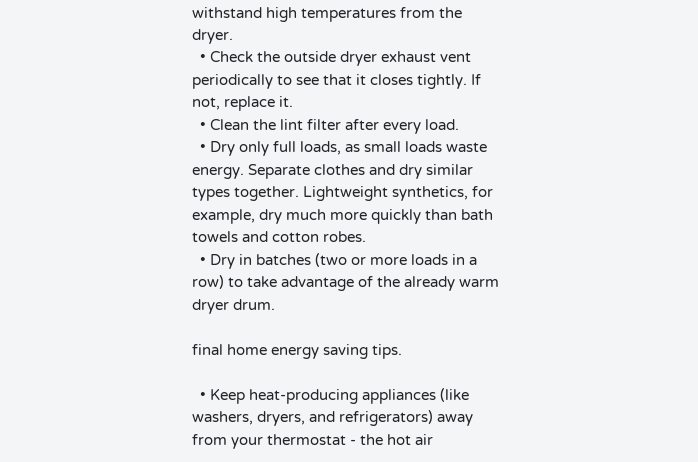withstand high temperatures from the dryer.
  • Check the outside dryer exhaust vent periodically to see that it closes tightly. If not, replace it.
  • Clean the lint filter after every load.
  • Dry only full loads, as small loads waste energy. Separate clothes and dry similar types together. Lightweight synthetics, for example, dry much more quickly than bath towels and cotton robes.
  • Dry in batches (two or more loads in a row) to take advantage of the already warm dryer drum.

final home energy saving tips.

  • Keep heat-producing appliances (like washers, dryers, and refrigerators) away from your thermostat - the hot air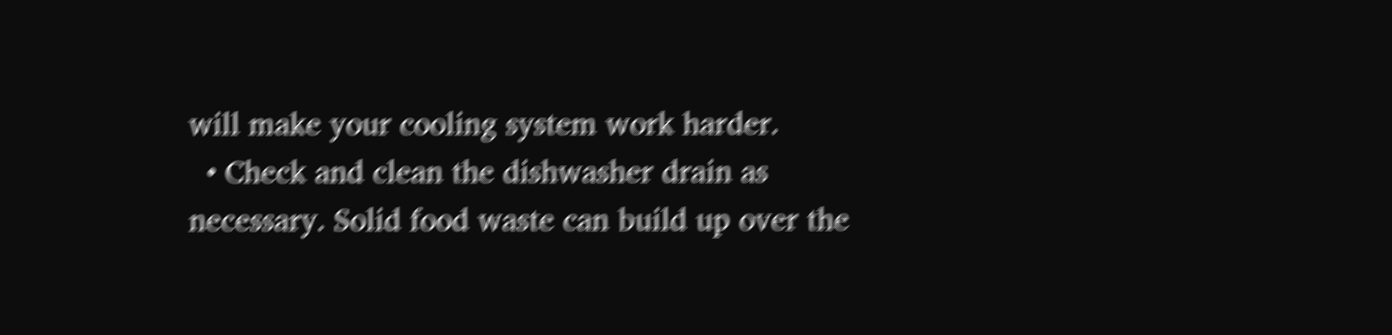will make your cooling system work harder.
  • Check and clean the dishwasher drain as necessary. Solid food waste can build up over the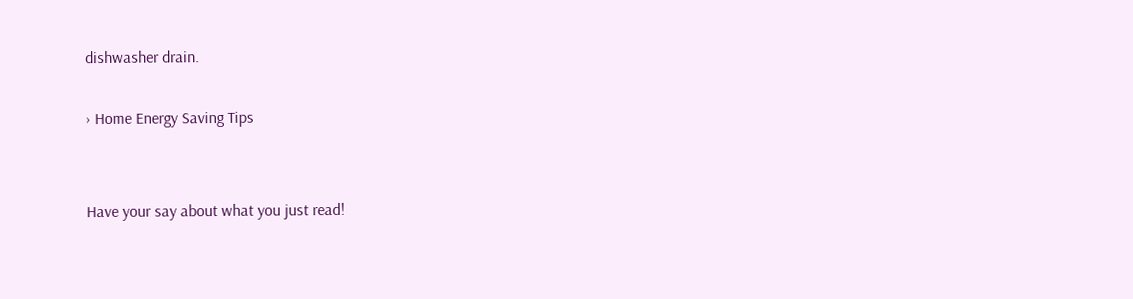dishwasher drain.

› Home Energy Saving Tips


Have your say about what you just read!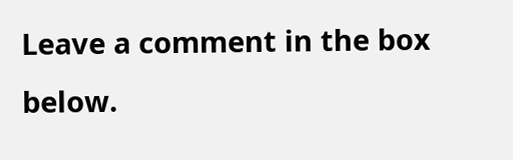Leave a comment in the box below.